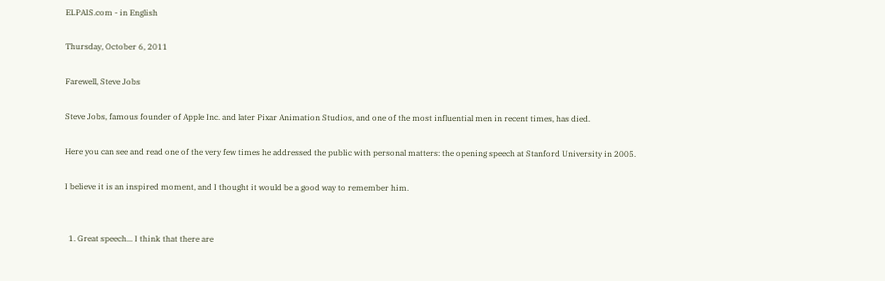ELPAIS.com - in English

Thursday, October 6, 2011

Farewell, Steve Jobs

Steve Jobs, famous founder of Apple Inc. and later Pixar Animation Studios, and one of the most influential men in recent times, has died.

Here you can see and read one of the very few times he addressed the public with personal matters: the opening speech at Stanford University in 2005.

I believe it is an inspired moment, and I thought it would be a good way to remember him.


  1. Great speech... I think that there are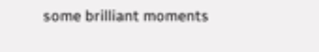some brilliant moments